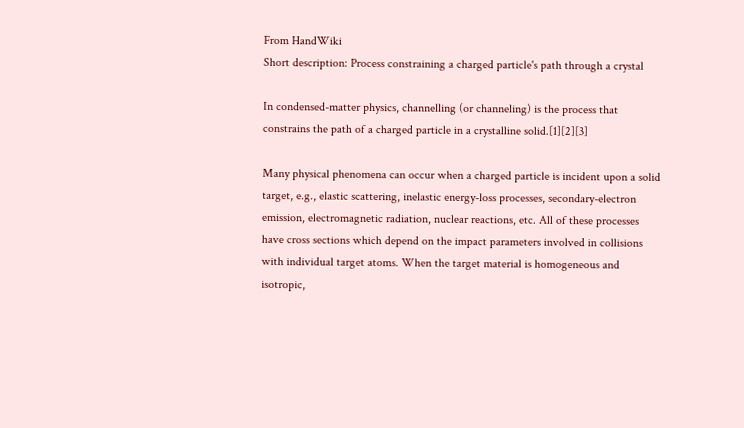From HandWiki
Short description: Process constraining a charged particle's path through a crystal

In condensed-matter physics, channelling (or channeling) is the process that constrains the path of a charged particle in a crystalline solid.[1][2][3]

Many physical phenomena can occur when a charged particle is incident upon a solid target, e.g., elastic scattering, inelastic energy-loss processes, secondary-electron emission, electromagnetic radiation, nuclear reactions, etc. All of these processes have cross sections which depend on the impact parameters involved in collisions with individual target atoms. When the target material is homogeneous and isotropic,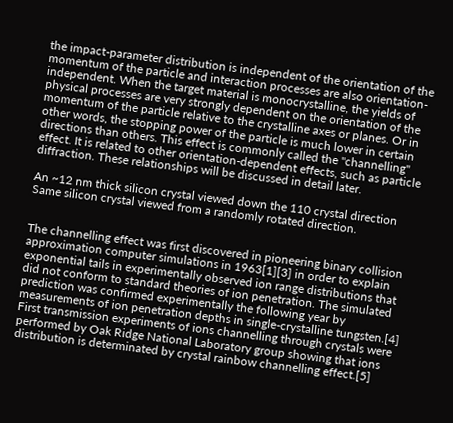the impact-parameter distribution is independent of the orientation of the momentum of the particle and interaction processes are also orientation-independent. When the target material is monocrystalline, the yields of physical processes are very strongly dependent on the orientation of the momentum of the particle relative to the crystalline axes or planes. Or in other words, the stopping power of the particle is much lower in certain directions than others. This effect is commonly called the "channelling" effect. It is related to other orientation-dependent effects, such as particle diffraction. These relationships will be discussed in detail later.

An ~12 nm thick silicon crystal viewed down the 110 crystal direction
Same silicon crystal viewed from a randomly rotated direction.


The channelling effect was first discovered in pioneering binary collision approximation computer simulations in 1963[1][3] in order to explain exponential tails in experimentally observed ion range distributions that did not conform to standard theories of ion penetration. The simulated prediction was confirmed experimentally the following year by measurements of ion penetration depths in single-crystalline tungsten.[4] First transmission experiments of ions channelling through crystals were performed by Oak Ridge National Laboratory group showing that ions distribution is determinated by crystal rainbow channelling effect.[5]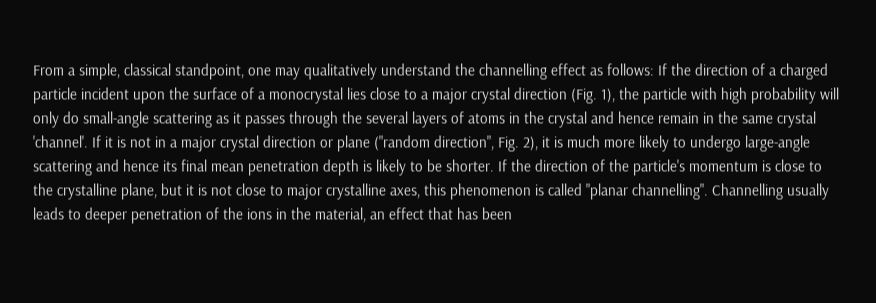From a simple, classical standpoint, one may qualitatively understand the channelling effect as follows: If the direction of a charged particle incident upon the surface of a monocrystal lies close to a major crystal direction (Fig. 1), the particle with high probability will only do small-angle scattering as it passes through the several layers of atoms in the crystal and hence remain in the same crystal 'channel'. If it is not in a major crystal direction or plane ("random direction", Fig. 2), it is much more likely to undergo large-angle scattering and hence its final mean penetration depth is likely to be shorter. If the direction of the particle's momentum is close to the crystalline plane, but it is not close to major crystalline axes, this phenomenon is called "planar channelling". Channelling usually leads to deeper penetration of the ions in the material, an effect that has been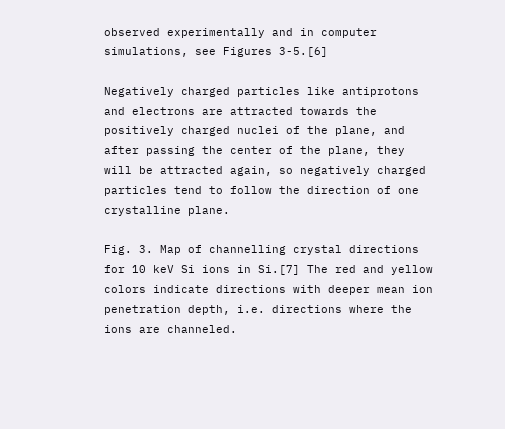observed experimentally and in computer simulations, see Figures 3-5.[6]

Negatively charged particles like antiprotons and electrons are attracted towards the positively charged nuclei of the plane, and after passing the center of the plane, they will be attracted again, so negatively charged particles tend to follow the direction of one crystalline plane.

Fig. 3. Map of channelling crystal directions for 10 keV Si ions in Si.[7] The red and yellow colors indicate directions with deeper mean ion penetration depth, i.e. directions where the ions are channeled.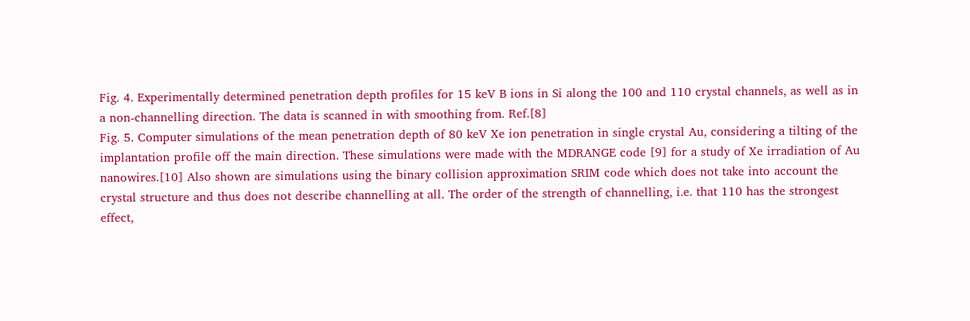Fig. 4. Experimentally determined penetration depth profiles for 15 keV B ions in Si along the 100 and 110 crystal channels, as well as in a non-channelling direction. The data is scanned in with smoothing from. Ref.[8]
Fig. 5. Computer simulations of the mean penetration depth of 80 keV Xe ion penetration in single crystal Au, considering a tilting of the implantation profile off the main direction. These simulations were made with the MDRANGE code [9] for a study of Xe irradiation of Au nanowires.[10] Also shown are simulations using the binary collision approximation SRIM code which does not take into account the crystal structure and thus does not describe channelling at all. The order of the strength of channelling, i.e. that 110 has the strongest effect,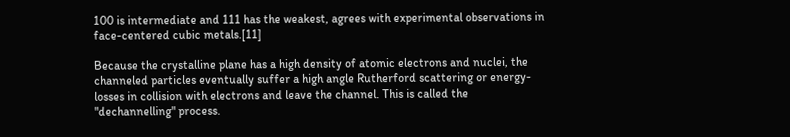100 is intermediate and 111 has the weakest, agrees with experimental observations in face-centered cubic metals.[11]

Because the crystalline plane has a high density of atomic electrons and nuclei, the channeled particles eventually suffer a high angle Rutherford scattering or energy-losses in collision with electrons and leave the channel. This is called the "dechannelling" process.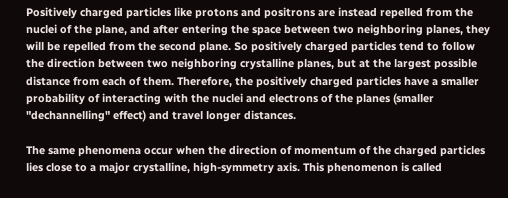Positively charged particles like protons and positrons are instead repelled from the nuclei of the plane, and after entering the space between two neighboring planes, they will be repelled from the second plane. So positively charged particles tend to follow the direction between two neighboring crystalline planes, but at the largest possible distance from each of them. Therefore, the positively charged particles have a smaller probability of interacting with the nuclei and electrons of the planes (smaller "dechannelling" effect) and travel longer distances.

The same phenomena occur when the direction of momentum of the charged particles lies close to a major crystalline, high-symmetry axis. This phenomenon is called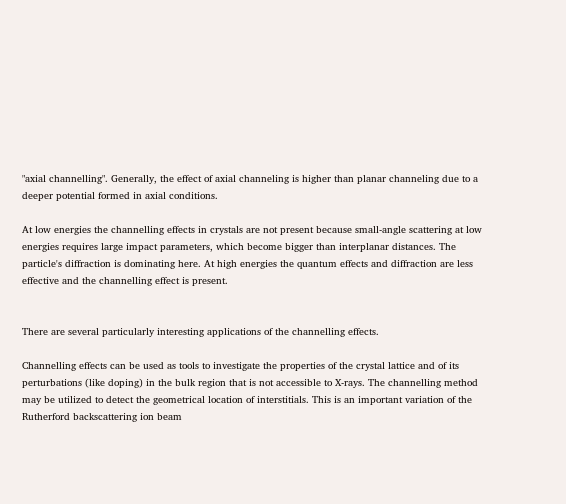"axial channelling". Generally, the effect of axial channeling is higher than planar channeling due to a deeper potential formed in axial conditions.

At low energies the channelling effects in crystals are not present because small-angle scattering at low energies requires large impact parameters, which become bigger than interplanar distances. The particle's diffraction is dominating here. At high energies the quantum effects and diffraction are less effective and the channelling effect is present.


There are several particularly interesting applications of the channelling effects.

Channelling effects can be used as tools to investigate the properties of the crystal lattice and of its perturbations (like doping) in the bulk region that is not accessible to X-rays. The channelling method may be utilized to detect the geometrical location of interstitials. This is an important variation of the Rutherford backscattering ion beam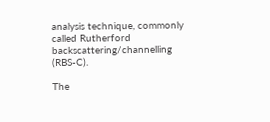analysis technique, commonly called Rutherford backscattering/channelling (RBS-C).

The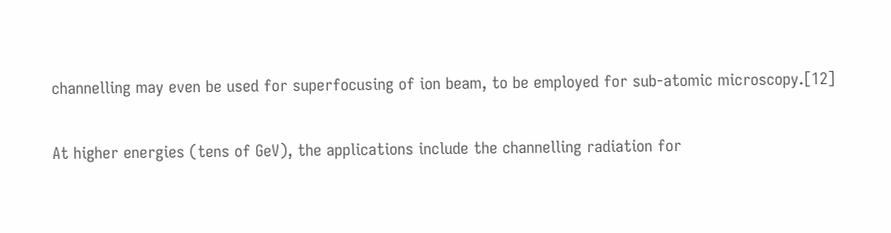channelling may even be used for superfocusing of ion beam, to be employed for sub-atomic microscopy.[12]

At higher energies (tens of GeV), the applications include the channelling radiation for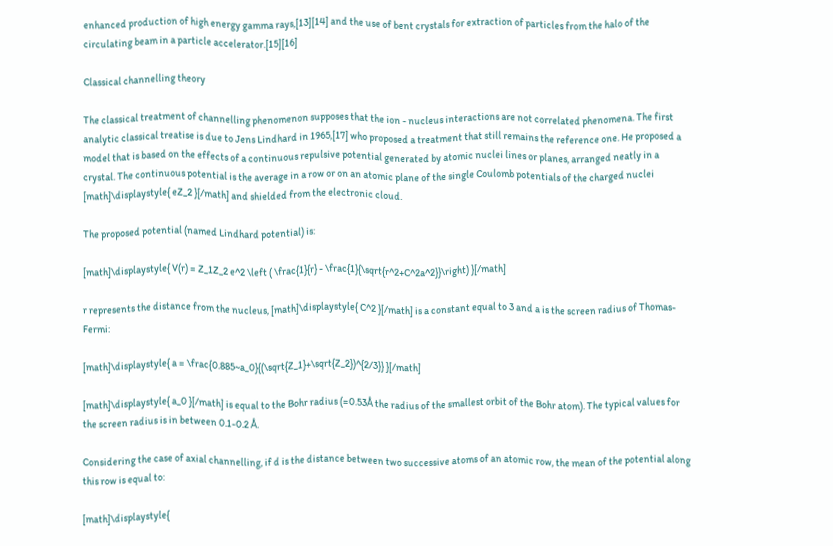enhanced production of high energy gamma rays,[13][14] and the use of bent crystals for extraction of particles from the halo of the circulating beam in a particle accelerator.[15][16]

Classical channelling theory

The classical treatment of channelling phenomenon supposes that the ion - nucleus interactions are not correlated phenomena. The first analytic classical treatise is due to Jens Lindhard in 1965,[17] who proposed a treatment that still remains the reference one. He proposed a model that is based on the effects of a continuous repulsive potential generated by atomic nuclei lines or planes, arranged neatly in a crystal. The continuous potential is the average in a row or on an atomic plane of the single Coulomb potentials of the charged nuclei [math]\displaystyle{ eZ_2 }[/math] and shielded from the electronic cloud.

The proposed potential (named Lindhard potential) is:

[math]\displaystyle{ V(r) = Z_1Z_2 e^2 \left ( \frac{1}{r} - \frac{1}{\sqrt{r^2+C^2a^2}}\right) }[/math]

r represents the distance from the nucleus, [math]\displaystyle{ C^2 }[/math] is a constant equal to 3 and a is the screen radius of Thomas-Fermi:

[math]\displaystyle{ a = \frac{0.885~a_0}{(\sqrt{Z_1}+\sqrt{Z_2})^{2/3}} }[/math]

[math]\displaystyle{ a_0 }[/math] is equal to the Bohr radius (=0.53Å the radius of the smallest orbit of the Bohr atom). The typical values for the screen radius is in between 0.1-0.2 Å.

Considering the case of axial channelling, if d is the distance between two successive atoms of an atomic row, the mean of the potential along this row is equal to:

[math]\displaystyle{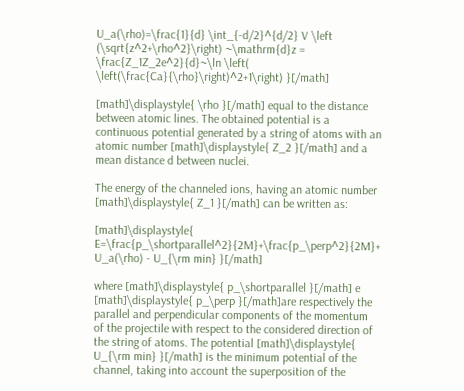U_a(\rho)=\frac{1}{d} \int_{-d/2}^{d/2} V \left (\sqrt{z^2+\rho^2}\right) ~\mathrm{d}z = \frac{Z_1Z_2e^2}{d}~\ln \left( \left(\frac{Ca}{\rho}\right)^2+1\right) }[/math]

[math]\displaystyle{ \rho }[/math] equal to the distance between atomic lines. The obtained potential is a continuous potential generated by a string of atoms with an atomic number [math]\displaystyle{ Z_2 }[/math] and a mean distance d between nuclei.

The energy of the channeled ions, having an atomic number [math]\displaystyle{ Z_1 }[/math] can be written as:

[math]\displaystyle{ E=\frac{p_\shortparallel^2}{2M}+\frac{p_\perp^2}{2M}+ U_a(\rho) - U_{\rm min} }[/math]

where [math]\displaystyle{ p_\shortparallel }[/math] e [math]\displaystyle{ p_\perp }[/math]are respectively the parallel and perpendicular components of the momentum of the projectile with respect to the considered direction of the string of atoms. The potential [math]\displaystyle{ U_{\rm min} }[/math] is the minimum potential of the channel, taking into account the superposition of the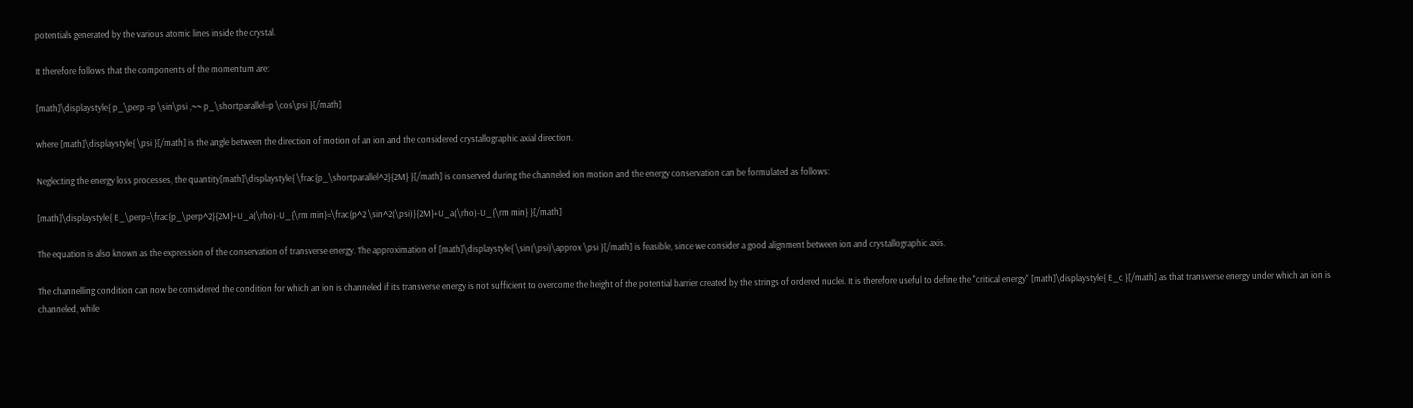potentials generated by the various atomic lines inside the crystal.

It therefore follows that the components of the momentum are:

[math]\displaystyle{ p_\perp =p \sin\psi ,~~ p_\shortparallel=p \cos\psi }[/math]

where [math]\displaystyle{ \psi }[/math] is the angle between the direction of motion of an ion and the considered crystallographic axial direction.

Neglecting the energy loss processes, the quantity[math]\displaystyle{ \frac{p_\shortparallel^2}{2M} }[/math] is conserved during the channeled ion motion and the energy conservation can be formulated as follows:

[math]\displaystyle{ E_\perp=\frac{p_\perp^2}{2M}+U_a(\rho)-U_{\rm min}=\frac{p^2 \sin^2(\psi)}{2M}+U_a(\rho)-U_{\rm min} }[/math]

The equation is also known as the expression of the conservation of transverse energy. The approximation of [math]\displaystyle{ \sin(\psi)\approx \psi }[/math] is feasible, since we consider a good alignment between ion and crystallographic axis.

The channelling condition can now be considered the condition for which an ion is channeled if its transverse energy is not sufficient to overcome the height of the potential barrier created by the strings of ordered nuclei. It is therefore useful to define the "critical energy" [math]\displaystyle{ E_c }[/math] as that transverse energy under which an ion is channeled, while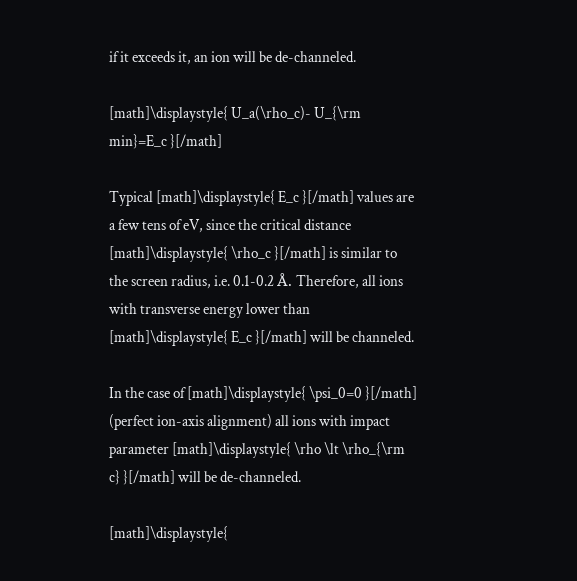if it exceeds it, an ion will be de-channeled.

[math]\displaystyle{ U_a(\rho_c)- U_{\rm min}=E_c }[/math]

Typical [math]\displaystyle{ E_c }[/math] values are a few tens of eV, since the critical distance [math]\displaystyle{ \rho_c }[/math] is similar to the screen radius, i.e. 0.1-0.2 Å. Therefore, all ions with transverse energy lower than [math]\displaystyle{ E_c }[/math] will be channeled.

In the case of [math]\displaystyle{ \psi_0=0 }[/math] (perfect ion-axis alignment) all ions with impact parameter [math]\displaystyle{ \rho \lt \rho_{\rm c} }[/math] will be de-channeled.

[math]\displaystyle{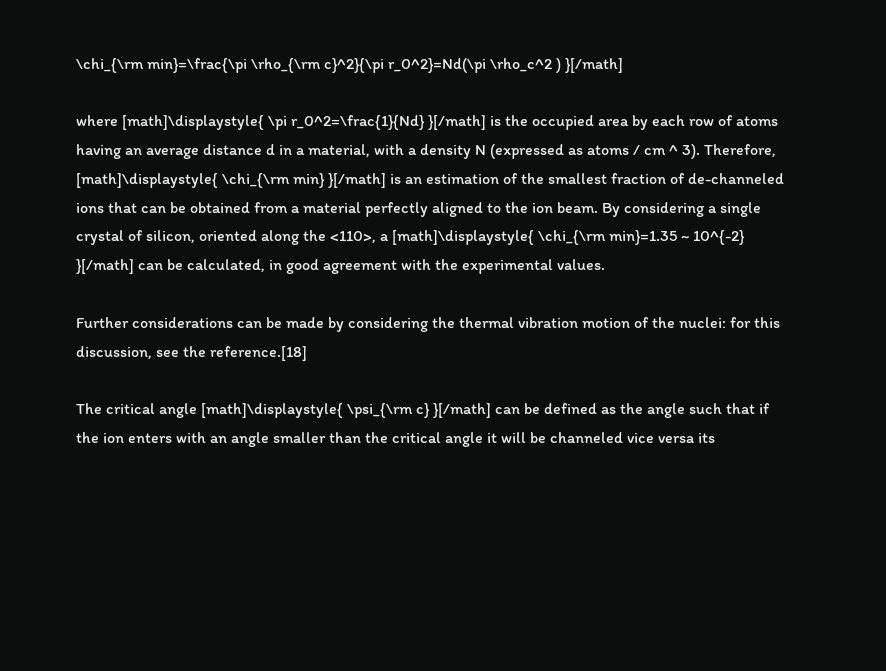\chi_{\rm min}=\frac{\pi \rho_{\rm c}^2}{\pi r_0^2}=Nd(\pi \rho_c^2 ) }[/math]

where [math]\displaystyle{ \pi r_0^2=\frac{1}{Nd} }[/math] is the occupied area by each row of atoms having an average distance d in a material, with a density N (expressed as atoms / cm ^ 3). Therefore, [math]\displaystyle{ \chi_{\rm min} }[/math] is an estimation of the smallest fraction of de-channeled ions that can be obtained from a material perfectly aligned to the ion beam. By considering a single crystal of silicon, oriented along the <110>, a [math]\displaystyle{ \chi_{\rm min}=1.35 ~ 10^{-2} }[/math] can be calculated, in good agreement with the experimental values.

Further considerations can be made by considering the thermal vibration motion of the nuclei: for this discussion, see the reference.[18]

The critical angle [math]\displaystyle{ \psi_{\rm c} }[/math] can be defined as the angle such that if the ion enters with an angle smaller than the critical angle it will be channeled vice versa its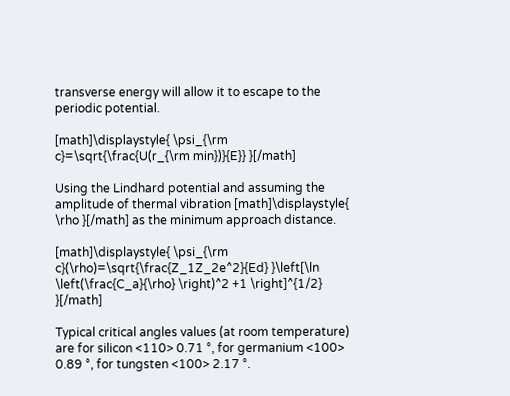transverse energy will allow it to escape to the periodic potential.

[math]\displaystyle{ \psi_{\rm c}=\sqrt{\frac{U(r_{\rm min})}{E}} }[/math]

Using the Lindhard potential and assuming the amplitude of thermal vibration [math]\displaystyle{ \rho }[/math] as the minimum approach distance.

[math]\displaystyle{ \psi_{\rm c}(\rho)=\sqrt{\frac{Z_1Z_2e^2}{Ed} }\left[\ln \left(\frac{C_a}{\rho} \right)^2 +1 \right]^{1/2} }[/math]

Typical critical angles values (at room temperature) are for silicon <110> 0.71 °, for germanium <100> 0.89 °, for tungsten <100> 2.17 °.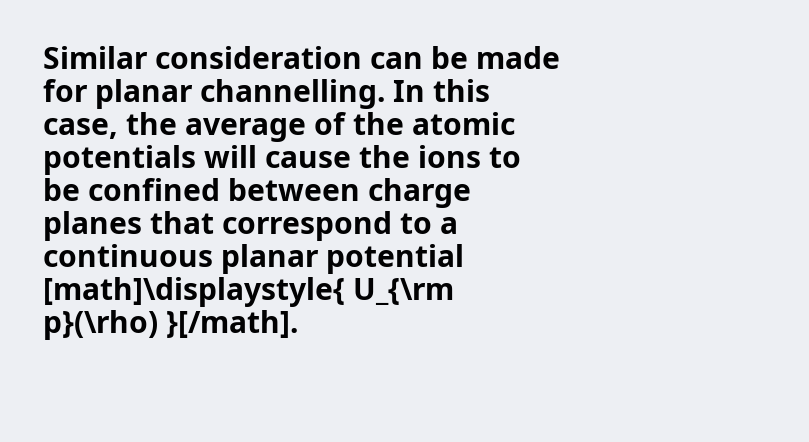Similar consideration can be made for planar channelling. In this case, the average of the atomic potentials will cause the ions to be confined between charge planes that correspond to a continuous planar potential [math]\displaystyle{ U_{\rm p}(\rho) }[/math].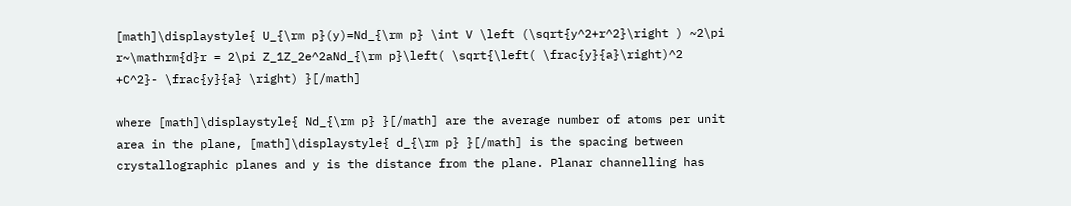[math]\displaystyle{ U_{\rm p}(y)=Nd_{\rm p} \int V \left (\sqrt{y^2+r^2}\right ) ~2\pi r~\mathrm{d}r = 2\pi Z_1Z_2e^2aNd_{\rm p}\left( \sqrt{\left( \frac{y}{a}\right)^2 +C^2}- \frac{y}{a} \right) }[/math]

where [math]\displaystyle{ Nd_{\rm p} }[/math] are the average number of atoms per unit area in the plane, [math]\displaystyle{ d_{\rm p} }[/math] is the spacing between crystallographic planes and y is the distance from the plane. Planar channelling has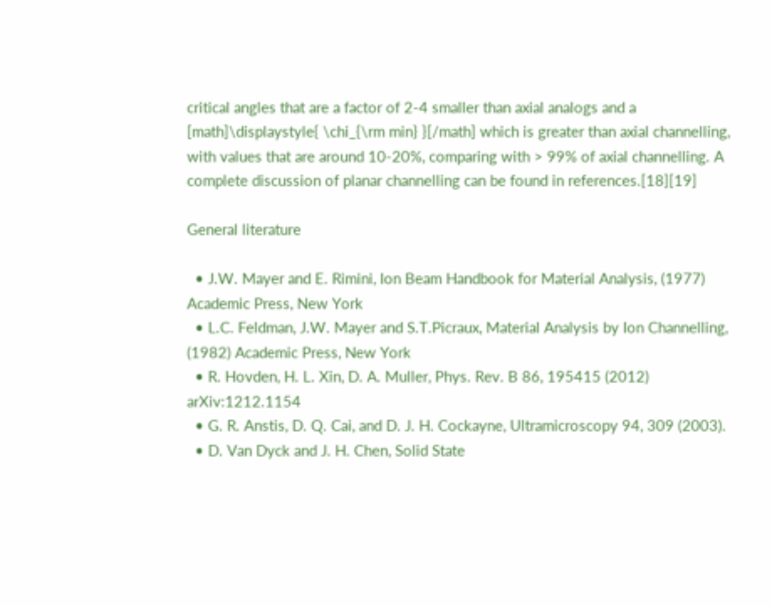critical angles that are a factor of 2-4 smaller than axial analogs and a [math]\displaystyle{ \chi_{\rm min} }[/math] which is greater than axial channelling, with values that are around 10-20%, comparing with > 99% of axial channelling. A complete discussion of planar channelling can be found in references.[18][19]

General literature

  • J.W. Mayer and E. Rimini, Ion Beam Handbook for Material Analysis, (1977) Academic Press, New York
  • L.C. Feldman, J.W. Mayer and S.T.Picraux, Material Analysis by Ion Channelling, (1982) Academic Press, New York
  • R. Hovden, H. L. Xin, D. A. Muller, Phys. Rev. B 86, 195415 (2012) arXiv:1212.1154
  • G. R. Anstis, D. Q. Cai, and D. J. H. Cockayne, Ultramicroscopy 94, 309 (2003).
  • D. Van Dyck and J. H. Chen, Solid State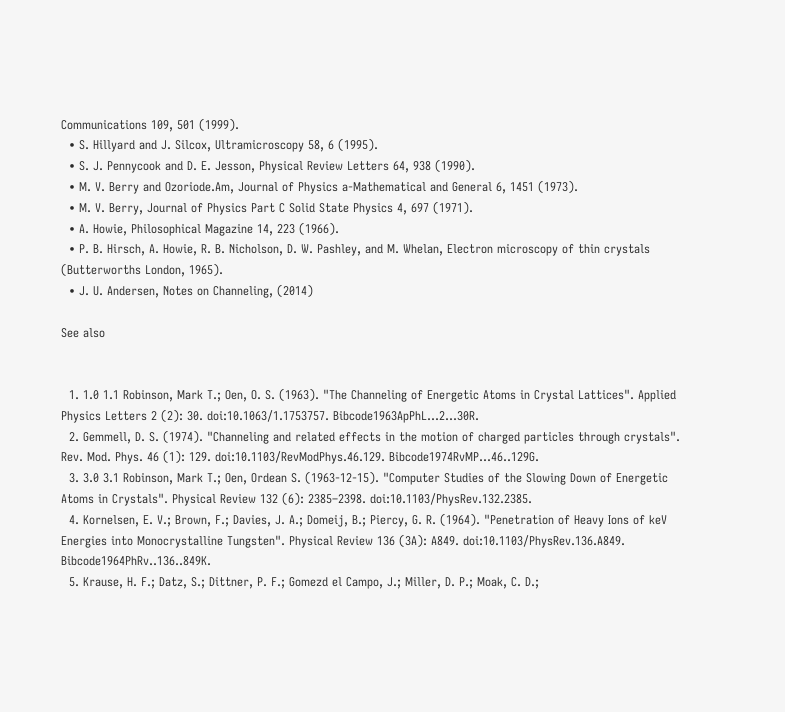Communications 109, 501 (1999).
  • S. Hillyard and J. Silcox, Ultramicroscopy 58, 6 (1995).
  • S. J. Pennycook and D. E. Jesson, Physical Review Letters 64, 938 (1990).
  • M. V. Berry and Ozoriode.Am, Journal of Physics a-Mathematical and General 6, 1451 (1973).
  • M. V. Berry, Journal of Physics Part C Solid State Physics 4, 697 (1971).
  • A. Howie, Philosophical Magazine 14, 223 (1966).
  • P. B. Hirsch, A. Howie, R. B. Nicholson, D. W. Pashley, and M. Whelan, Electron microscopy of thin crystals (Butterworths London, 1965).
  • J. U. Andersen, Notes on Channeling, (2014)

See also


  1. 1.0 1.1 Robinson, Mark T.; Oen, O. S. (1963). "The Channeling of Energetic Atoms in Crystal Lattices". Applied Physics Letters 2 (2): 30. doi:10.1063/1.1753757. Bibcode1963ApPhL...2...30R.
  2. Gemmell, D. S. (1974). "Channeling and related effects in the motion of charged particles through crystals". Rev. Mod. Phys. 46 (1): 129. doi:10.1103/RevModPhys.46.129. Bibcode1974RvMP...46..129G.
  3. 3.0 3.1 Robinson, Mark T.; Oen, Ordean S. (1963-12-15). "Computer Studies of the Slowing Down of Energetic Atoms in Crystals". Physical Review 132 (6): 2385–2398. doi:10.1103/PhysRev.132.2385.
  4. Kornelsen, E. V.; Brown, F.; Davies, J. A.; Domeij, B.; Piercy, G. R. (1964). "Penetration of Heavy Ions of keV Energies into Monocrystalline Tungsten". Physical Review 136 (3A): A849. doi:10.1103/PhysRev.136.A849. Bibcode1964PhRv..136..849K.
  5. Krause, H. F.; Datz, S.; Dittner, P. F.; Gomezd el Campo, J.; Miller, D. P.; Moak, C. D.;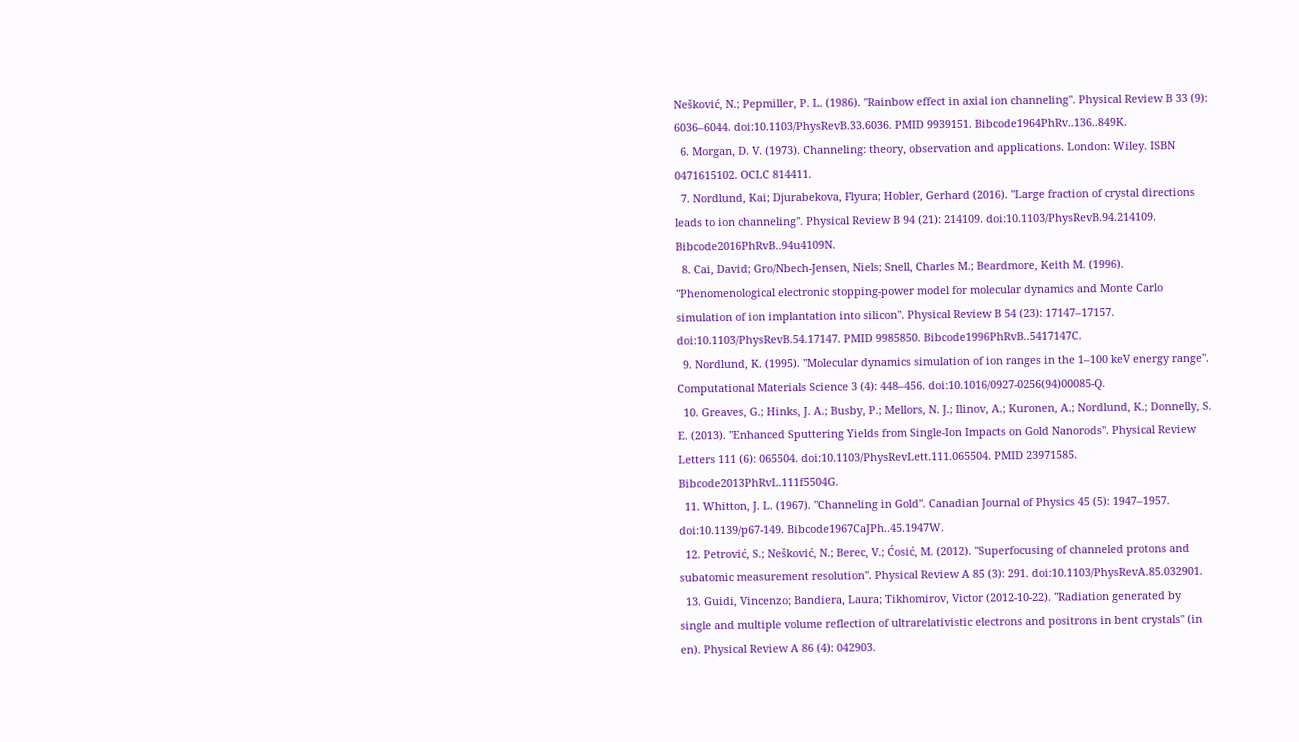Nešković, N.; Pepmiller, P. L. (1986). "Rainbow effect in axial ion channeling". Physical Review B 33 (9): 6036–6044. doi:10.1103/PhysRevB.33.6036. PMID 9939151. Bibcode1964PhRv..136..849K.
  6. Morgan, D. V. (1973). Channeling: theory, observation and applications. London: Wiley. ISBN 0471615102. OCLC 814411.
  7. Nordlund, Kai; Djurabekova, Flyura; Hobler, Gerhard (2016). "Large fraction of crystal directions leads to ion channeling". Physical Review B 94 (21): 214109. doi:10.1103/PhysRevB.94.214109. Bibcode2016PhRvB..94u4109N.
  8. Cai, David; Gro/Nbech-Jensen, Niels; Snell, Charles M.; Beardmore, Keith M. (1996). "Phenomenological electronic stopping-power model for molecular dynamics and Monte Carlo simulation of ion implantation into silicon". Physical Review B 54 (23): 17147–17157. doi:10.1103/PhysRevB.54.17147. PMID 9985850. Bibcode1996PhRvB..5417147C.
  9. Nordlund, K. (1995). "Molecular dynamics simulation of ion ranges in the 1–100 keV energy range". Computational Materials Science 3 (4): 448–456. doi:10.1016/0927-0256(94)00085-Q.
  10. Greaves, G.; Hinks, J. A.; Busby, P.; Mellors, N. J.; Ilinov, A.; Kuronen, A.; Nordlund, K.; Donnelly, S. E. (2013). "Enhanced Sputtering Yields from Single-Ion Impacts on Gold Nanorods". Physical Review Letters 111 (6): 065504. doi:10.1103/PhysRevLett.111.065504. PMID 23971585. Bibcode2013PhRvL.111f5504G.
  11. Whitton, J. L. (1967). "Channeling in Gold". Canadian Journal of Physics 45 (5): 1947–1957. doi:10.1139/p67-149. Bibcode1967CaJPh..45.1947W.
  12. Petrović, S.; Nešković, N.; Berec, V.; Ćosić, M. (2012). "Superfocusing of channeled protons and subatomic measurement resolution". Physical Review A 85 (3): 291. doi:10.1103/PhysRevA.85.032901.
  13. Guidi, Vincenzo; Bandiera, Laura; Tikhomirov, Victor (2012-10-22). "Radiation generated by single and multiple volume reflection of ultrarelativistic electrons and positrons in bent crystals" (in en). Physical Review A 86 (4): 042903.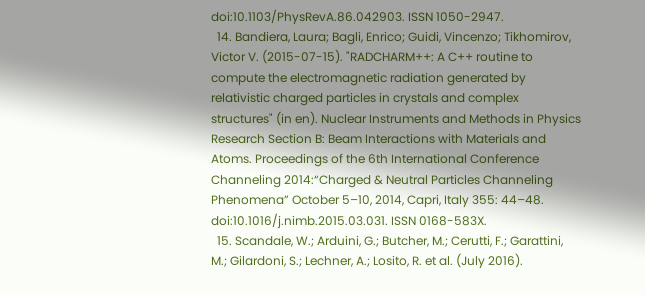doi:10.1103/PhysRevA.86.042903. ISSN 1050-2947.
  14. Bandiera, Laura; Bagli, Enrico; Guidi, Vincenzo; Tikhomirov, Victor V. (2015-07-15). "RADCHARM++: A C++ routine to compute the electromagnetic radiation generated by relativistic charged particles in crystals and complex structures" (in en). Nuclear Instruments and Methods in Physics Research Section B: Beam Interactions with Materials and Atoms. Proceedings of the 6th International Conference Channeling 2014:“Charged & Neutral Particles Channeling Phenomena” October 5–10, 2014, Capri, Italy 355: 44–48. doi:10.1016/j.nimb.2015.03.031. ISSN 0168-583X.
  15. Scandale, W.; Arduini, G.; Butcher, M.; Cerutti, F.; Garattini, M.; Gilardoni, S.; Lechner, A.; Losito, R. et al. (July 2016).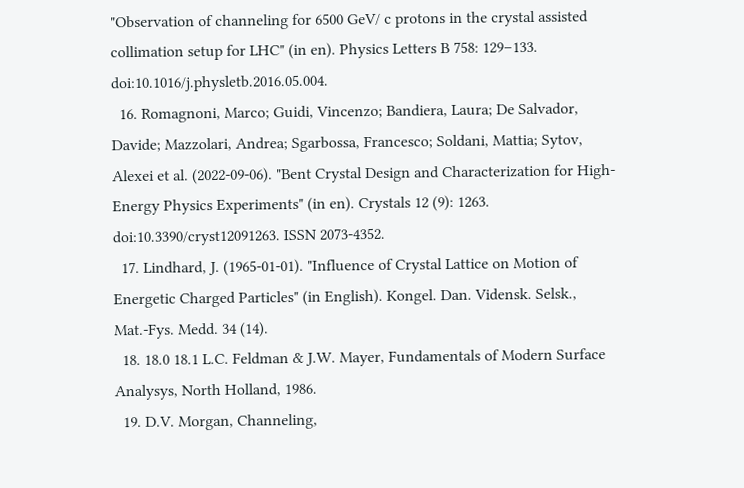"Observation of channeling for 6500 GeV/ c protons in the crystal assisted collimation setup for LHC" (in en). Physics Letters B 758: 129–133. doi:10.1016/j.physletb.2016.05.004.
  16. Romagnoni, Marco; Guidi, Vincenzo; Bandiera, Laura; De Salvador, Davide; Mazzolari, Andrea; Sgarbossa, Francesco; Soldani, Mattia; Sytov, Alexei et al. (2022-09-06). "Bent Crystal Design and Characterization for High-Energy Physics Experiments" (in en). Crystals 12 (9): 1263. doi:10.3390/cryst12091263. ISSN 2073-4352.
  17. Lindhard, J. (1965-01-01). "Influence of Crystal Lattice on Motion of Energetic Charged Particles" (in English). Kongel. Dan. Vidensk. Selsk., Mat.-Fys. Medd. 34 (14).
  18. 18.0 18.1 L.C. Feldman & J.W. Mayer, Fundamentals of Modern Surface Analysys, North Holland, 1986.
  19. D.V. Morgan, Channeling,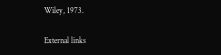Wiley, 1973.

External links